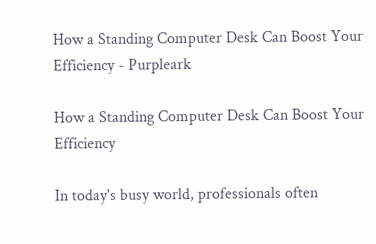How a Standing Computer Desk Can Boost Your Efficiency - Purpleark

How a Standing Computer Desk Can Boost Your Efficiency

In today's busy world, professionals often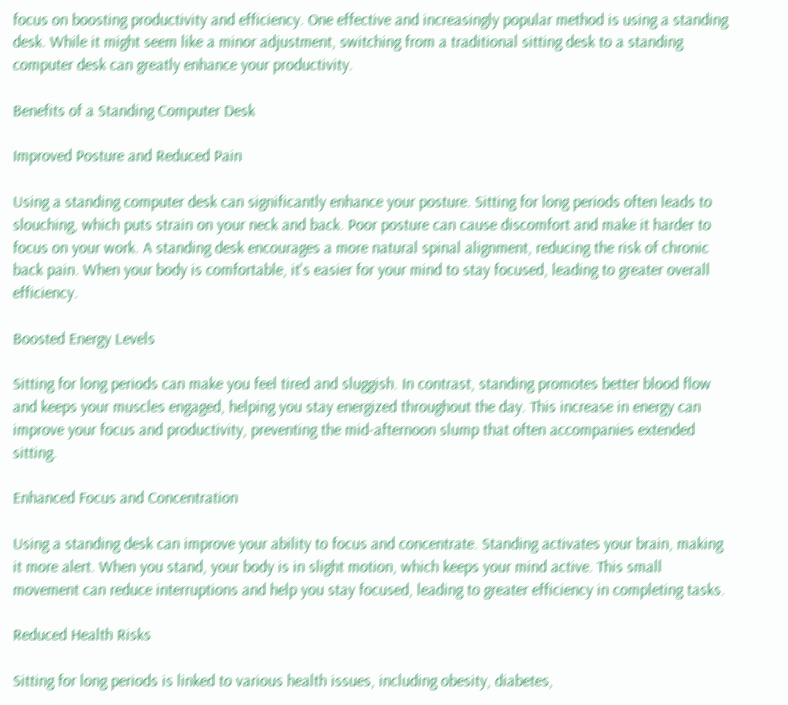focus on boosting productivity and efficiency. One effective and increasingly popular method is using a standing desk. While it might seem like a minor adjustment, switching from a traditional sitting desk to a standing computer desk can greatly enhance your productivity.

Benefits of a Standing Computer Desk

Improved Posture and Reduced Pain

Using a standing computer desk can significantly enhance your posture. Sitting for long periods often leads to slouching, which puts strain on your neck and back. Poor posture can cause discomfort and make it harder to focus on your work. A standing desk encourages a more natural spinal alignment, reducing the risk of chronic back pain. When your body is comfortable, it's easier for your mind to stay focused, leading to greater overall efficiency.

Boosted Energy Levels

Sitting for long periods can make you feel tired and sluggish. In contrast, standing promotes better blood flow and keeps your muscles engaged, helping you stay energized throughout the day. This increase in energy can improve your focus and productivity, preventing the mid-afternoon slump that often accompanies extended sitting.

Enhanced Focus and Concentration

Using a standing desk can improve your ability to focus and concentrate. Standing activates your brain, making it more alert. When you stand, your body is in slight motion, which keeps your mind active. This small movement can reduce interruptions and help you stay focused, leading to greater efficiency in completing tasks.

Reduced Health Risks

Sitting for long periods is linked to various health issues, including obesity, diabetes,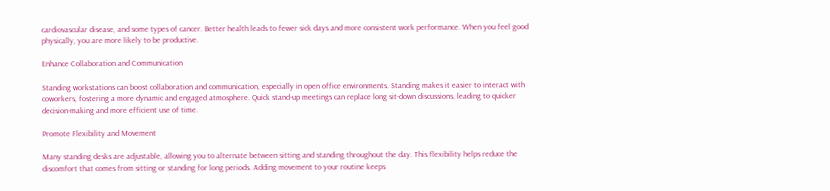cardiovascular disease, and some types of cancer. Better health leads to fewer sick days and more consistent work performance. When you feel good physically, you are more likely to be productive.

Enhance Collaboration and Communication

Standing workstations can boost collaboration and communication, especially in open office environments. Standing makes it easier to interact with coworkers, fostering a more dynamic and engaged atmosphere. Quick stand-up meetings can replace long sit-down discussions, leading to quicker decision-making and more efficient use of time.

Promote Flexibility and Movement

Many standing desks are adjustable, allowing you to alternate between sitting and standing throughout the day. This flexibility helps reduce the discomfort that comes from sitting or standing for long periods. Adding movement to your routine keeps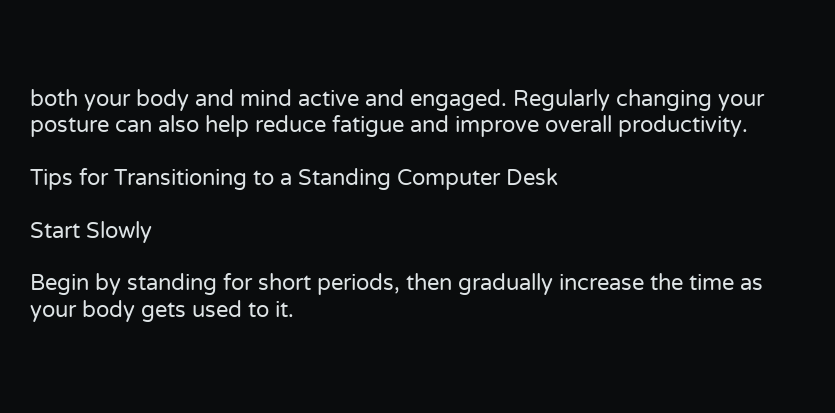both your body and mind active and engaged. Regularly changing your posture can also help reduce fatigue and improve overall productivity.

Tips for Transitioning to a Standing Computer Desk

Start Slowly

Begin by standing for short periods, then gradually increase the time as your body gets used to it.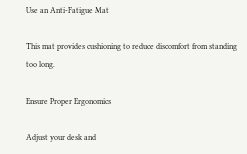Use an Anti-Fatigue Mat

This mat provides cushioning to reduce discomfort from standing too long.

Ensure Proper Ergonomics

Adjust your desk and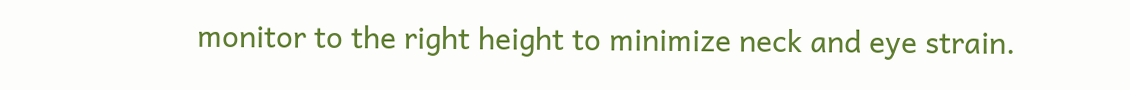monitor to the right height to minimize neck and eye strain.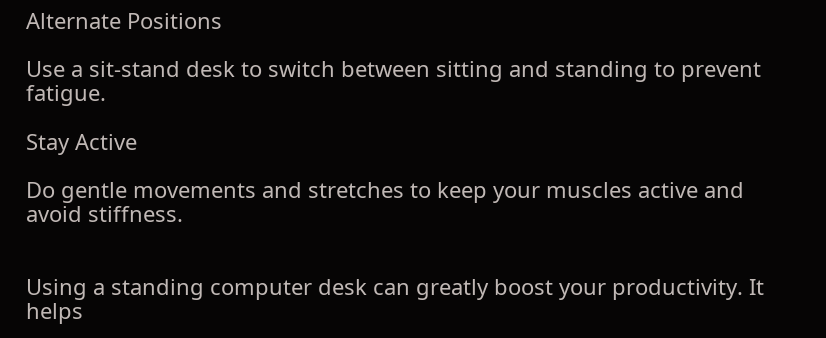Alternate Positions

Use a sit-stand desk to switch between sitting and standing to prevent fatigue.

Stay Active

Do gentle movements and stretches to keep your muscles active and avoid stiffness.


Using a standing computer desk can greatly boost your productivity. It helps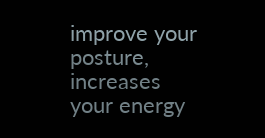improve your posture, increases your energy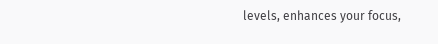levels, enhances your focus,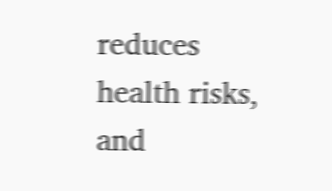reduces health risks, and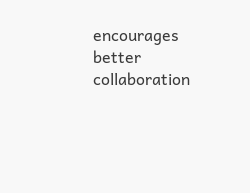encourages better collaboration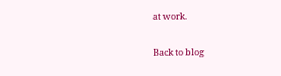at work.

Back to blog